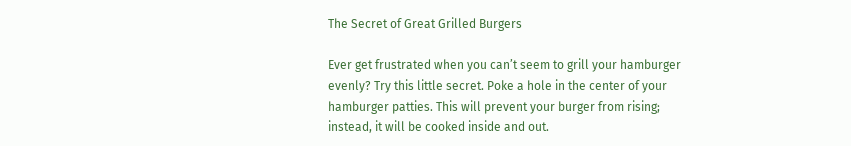The Secret of Great Grilled Burgers

Ever get frustrated when you can’t seem to grill your hamburger evenly? Try this little secret. Poke a hole in the center of your hamburger patties. This will prevent your burger from rising; instead, it will be cooked inside and out.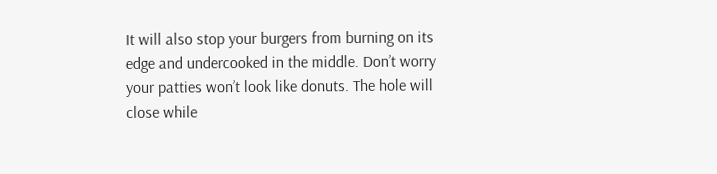It will also stop your burgers from burning on its edge and undercooked in the middle. Don’t worry your patties won’t look like donuts. The hole will close while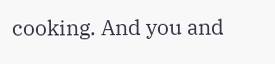cooking. And you and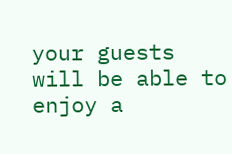your guests will be able to enjoy a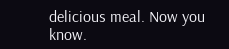delicious meal. Now you know.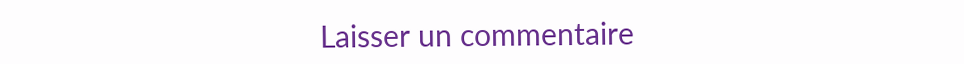Laisser un commentaire